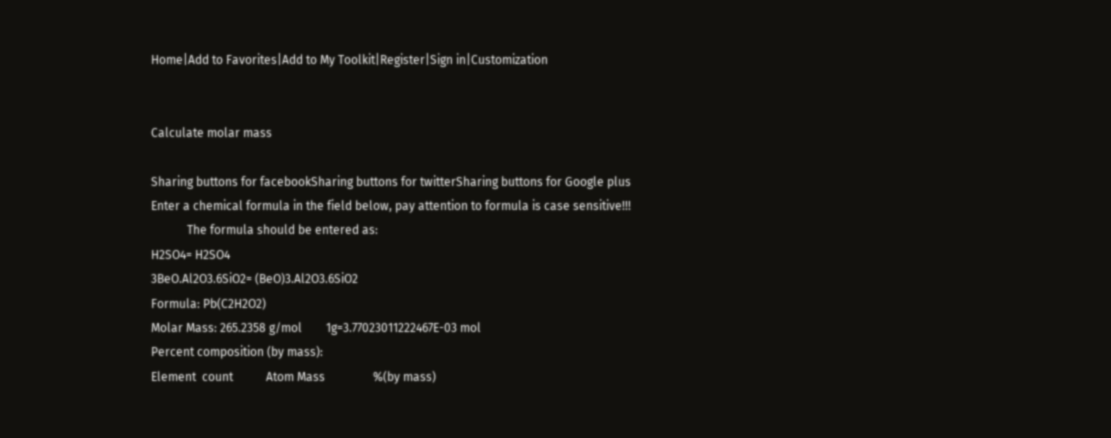Home|Add to Favorites|Add to My Toolkit|Register|Sign in|Customization


Calculate molar mass

Sharing buttons for facebookSharing buttons for twitterSharing buttons for Google plus
Enter a chemical formula in the field below, pay attention to formula is case sensitive!!!
            The formula should be entered as:
H2SO4= H2SO4
3BeO.Al2O3.6SiO2= (BeO)3.Al2O3.6SiO2
Formula: Pb(C2H2O2)
Molar Mass: 265.2358 g/mol        1g=3.77023011222467E-03 mol
Percent composition (by mass):
Element  count           Atom Mass                %(by mass)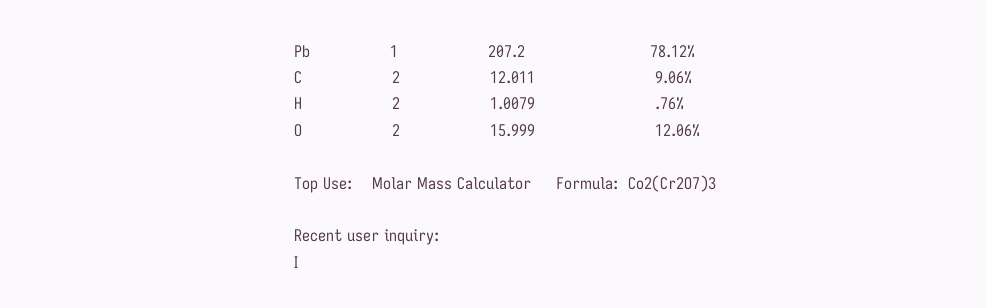Pb                1                  207.2                         78.12%
C                  2                  12.011                        9.06%
H                  2                  1.0079                        .76%
O                  2                  15.999                        12.06%

Top Use:    Molar Mass Calculator     Formula:  Co2(Cr2O7)3

Recent user inquiry:
I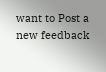want to Post a new feedback